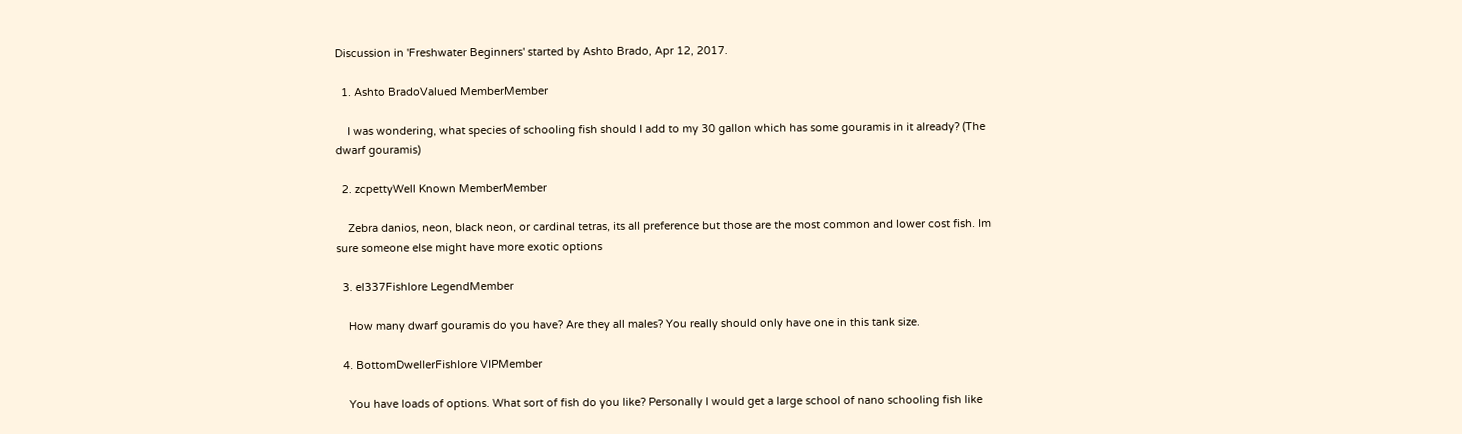Discussion in 'Freshwater Beginners' started by Ashto Brado, Apr 12, 2017.

  1. Ashto BradoValued MemberMember

    I was wondering, what species of schooling fish should I add to my 30 gallon which has some gouramis in it already? (The dwarf gouramis)

  2. zcpettyWell Known MemberMember

    Zebra danios, neon, black neon, or cardinal tetras, its all preference but those are the most common and lower cost fish. Im sure someone else might have more exotic options

  3. el337Fishlore LegendMember

    How many dwarf gouramis do you have? Are they all males? You really should only have one in this tank size.

  4. BottomDwellerFishlore VIPMember

    You have loads of options. What sort of fish do you like? Personally I would get a large school of nano schooling fish like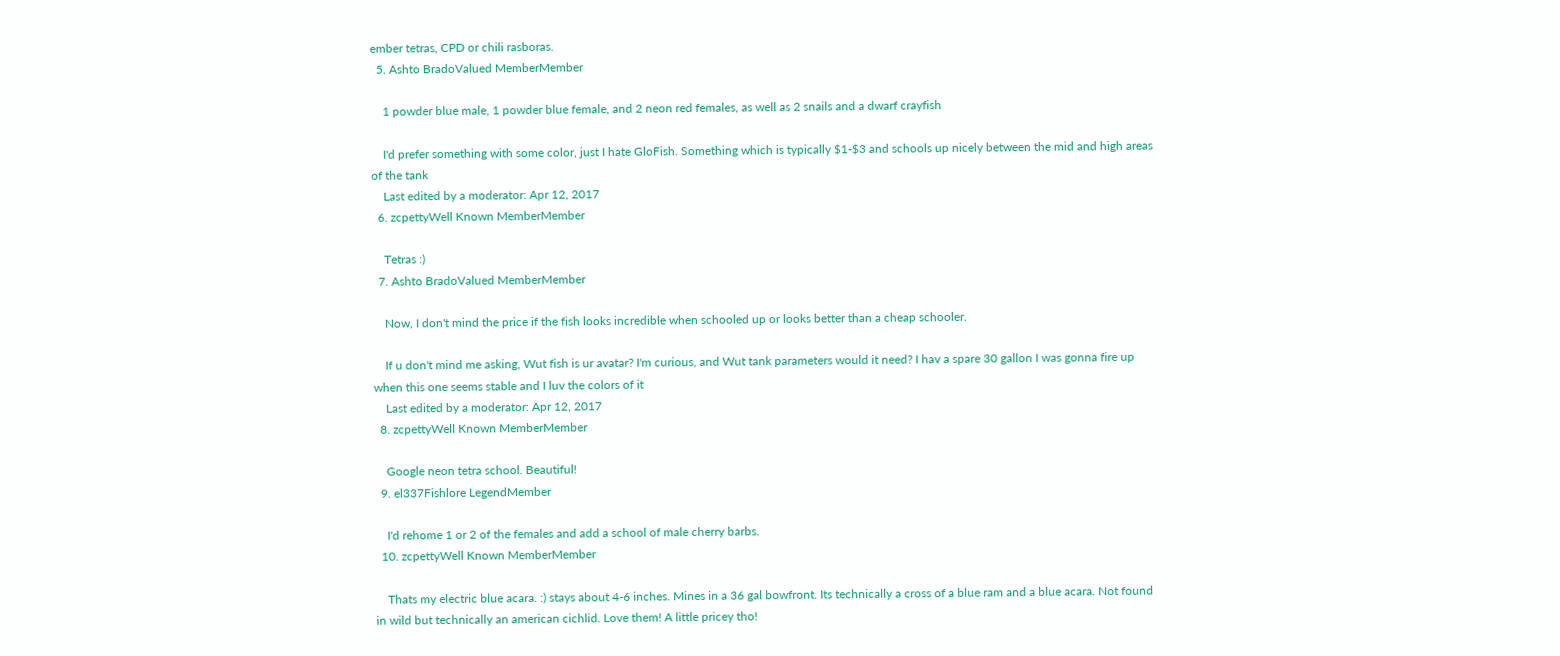ember tetras, CPD or chili rasboras.
  5. Ashto BradoValued MemberMember

    1 powder blue male, 1 powder blue female, and 2 neon red females, as well as 2 snails and a dwarf crayfish

    I'd prefer something with some color, just I hate GloFish. Something which is typically $1-$3 and schools up nicely between the mid and high areas of the tank
    Last edited by a moderator: Apr 12, 2017
  6. zcpettyWell Known MemberMember

    Tetras :)
  7. Ashto BradoValued MemberMember

    Now, I don't mind the price if the fish looks incredible when schooled up or looks better than a cheap schooler.

    If u don't mind me asking, Wut fish is ur avatar? I'm curious, and Wut tank parameters would it need? I hav a spare 30 gallon I was gonna fire up when this one seems stable and I luv the colors of it
    Last edited by a moderator: Apr 12, 2017
  8. zcpettyWell Known MemberMember

    Google neon tetra school. Beautiful!
  9. el337Fishlore LegendMember

    I'd rehome 1 or 2 of the females and add a school of male cherry barbs.
  10. zcpettyWell Known MemberMember

    Thats my electric blue acara. :) stays about 4-6 inches. Mines in a 36 gal bowfront. Its technically a cross of a blue ram and a blue acara. Not found in wild but technically an american cichlid. Love them! A little pricey tho!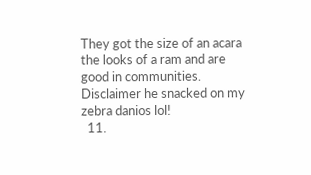They got the size of an acara the looks of a ram and are good in communities. Disclaimer he snacked on my zebra danios lol!
  11.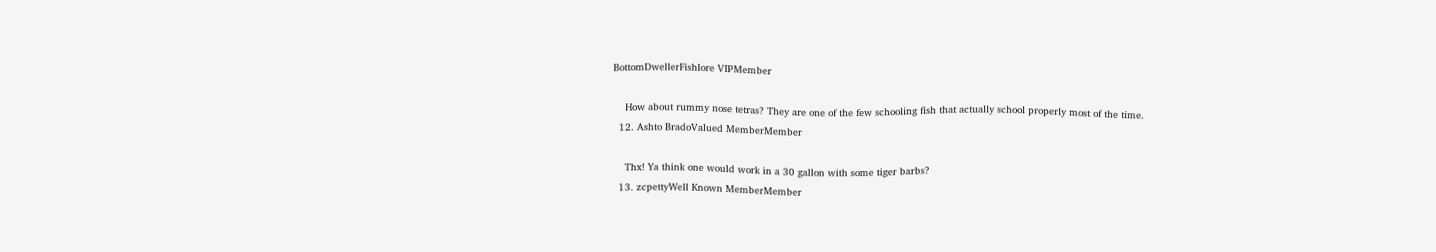BottomDwellerFishlore VIPMember

    How about rummy nose tetras? They are one of the few schooling fish that actually school properly most of the time.
  12. Ashto BradoValued MemberMember

    Thx! Ya think one would work in a 30 gallon with some tiger barbs?
  13. zcpettyWell Known MemberMember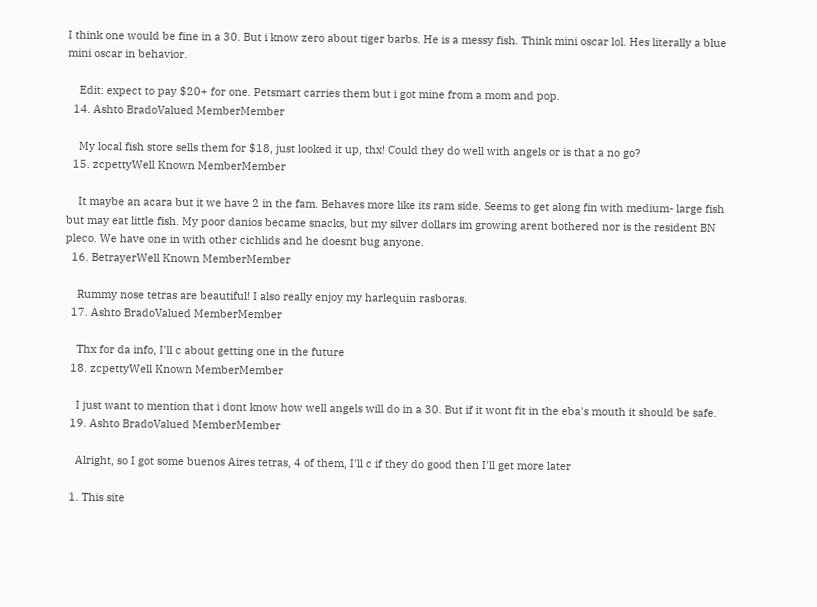I think one would be fine in a 30. But i know zero about tiger barbs. He is a messy fish. Think mini oscar lol. Hes literally a blue mini oscar in behavior.

    Edit: expect to pay $20+ for one. Petsmart carries them but i got mine from a mom and pop.
  14. Ashto BradoValued MemberMember

    My local fish store sells them for $18, just looked it up, thx! Could they do well with angels or is that a no go?
  15. zcpettyWell Known MemberMember

    It maybe an acara but it we have 2 in the fam. Behaves more like its ram side. Seems to get along fin with medium- large fish but may eat little fish. My poor danios became snacks, but my silver dollars im growing arent bothered nor is the resident BN pleco. We have one in with other cichlids and he doesnt bug anyone.
  16. BetrayerWell Known MemberMember

    Rummy nose tetras are beautiful! I also really enjoy my harlequin rasboras.
  17. Ashto BradoValued MemberMember

    Thx for da info, I'll c about getting one in the future
  18. zcpettyWell Known MemberMember

    I just want to mention that i dont know how well angels will do in a 30. But if it wont fit in the eba's mouth it should be safe.
  19. Ashto BradoValued MemberMember

    Alright, so I got some buenos Aires tetras, 4 of them, I'll c if they do good then I'll get more later

  1. This site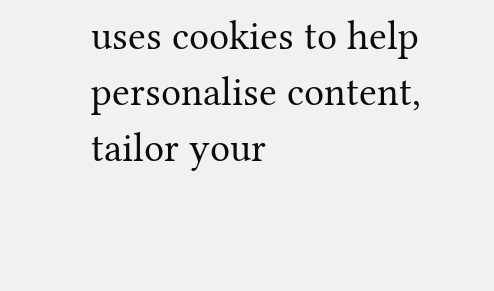uses cookies to help personalise content, tailor your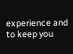experience and to keep you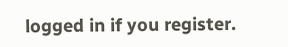logged in if you register.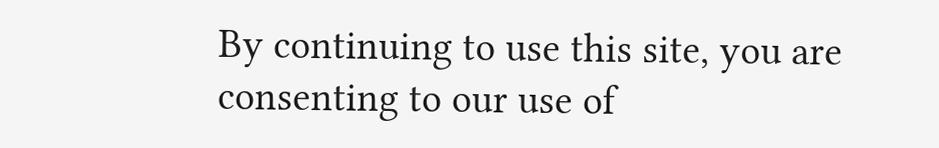By continuing to use this site, you are consenting to our use of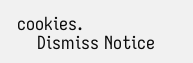cookies.
    Dismiss Notice